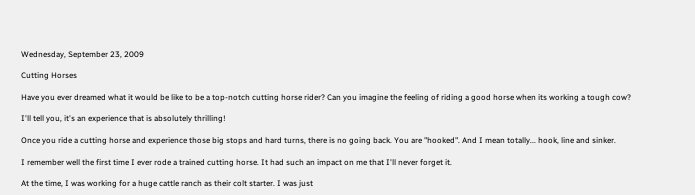Wednesday, September 23, 2009

Cutting Horses

Have you ever dreamed what it would be like to be a top-notch cutting horse rider? Can you imagine the feeling of riding a good horse when its working a tough cow?

I'll tell you, it's an experience that is absolutely thrilling!

Once you ride a cutting horse and experience those big stops and hard turns, there is no going back. You are "hooked". And I mean totally... hook, line and sinker.

I remember well the first time I ever rode a trained cutting horse. It had such an impact on me that I'll never forget it.

At the time, I was working for a huge cattle ranch as their colt starter. I was just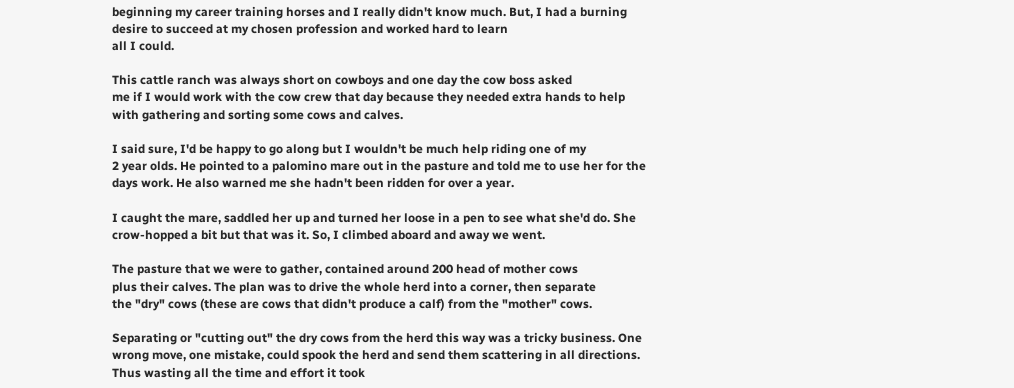beginning my career training horses and I really didn't know much. But, I had a burning desire to succeed at my chosen profession and worked hard to learn
all I could.

This cattle ranch was always short on cowboys and one day the cow boss asked
me if I would work with the cow crew that day because they needed extra hands to help with gathering and sorting some cows and calves.

I said sure, I'd be happy to go along but I wouldn't be much help riding one of my
2 year olds. He pointed to a palomino mare out in the pasture and told me to use her for the days work. He also warned me she hadn't been ridden for over a year.

I caught the mare, saddled her up and turned her loose in a pen to see what she'd do. She crow-hopped a bit but that was it. So, I climbed aboard and away we went.

The pasture that we were to gather, contained around 200 head of mother cows
plus their calves. The plan was to drive the whole herd into a corner, then separate
the "dry" cows (these are cows that didn't produce a calf) from the "mother" cows.

Separating or "cutting out" the dry cows from the herd this way was a tricky business. One wrong move, one mistake, could spook the herd and send them scattering in all directions. Thus wasting all the time and effort it took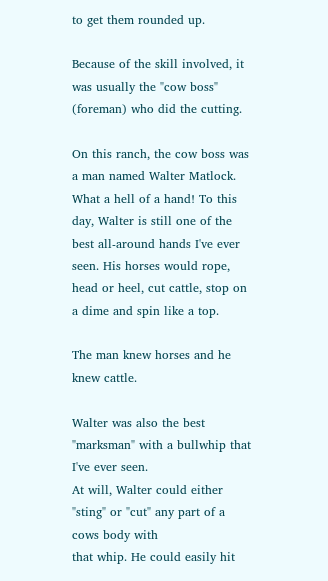to get them rounded up.

Because of the skill involved, it was usually the "cow boss" (foreman) who did the cutting.

On this ranch, the cow boss was a man named Walter Matlock. What a hell of a hand! To this day, Walter is still one of the best all-around hands I've ever seen. His horses would rope, head or heel, cut cattle, stop on a dime and spin like a top.

The man knew horses and he knew cattle.

Walter was also the best "marksman" with a bullwhip that I've ever seen.
At will, Walter could either "sting" or "cut" any part of a cows body with
that whip. He could easily hit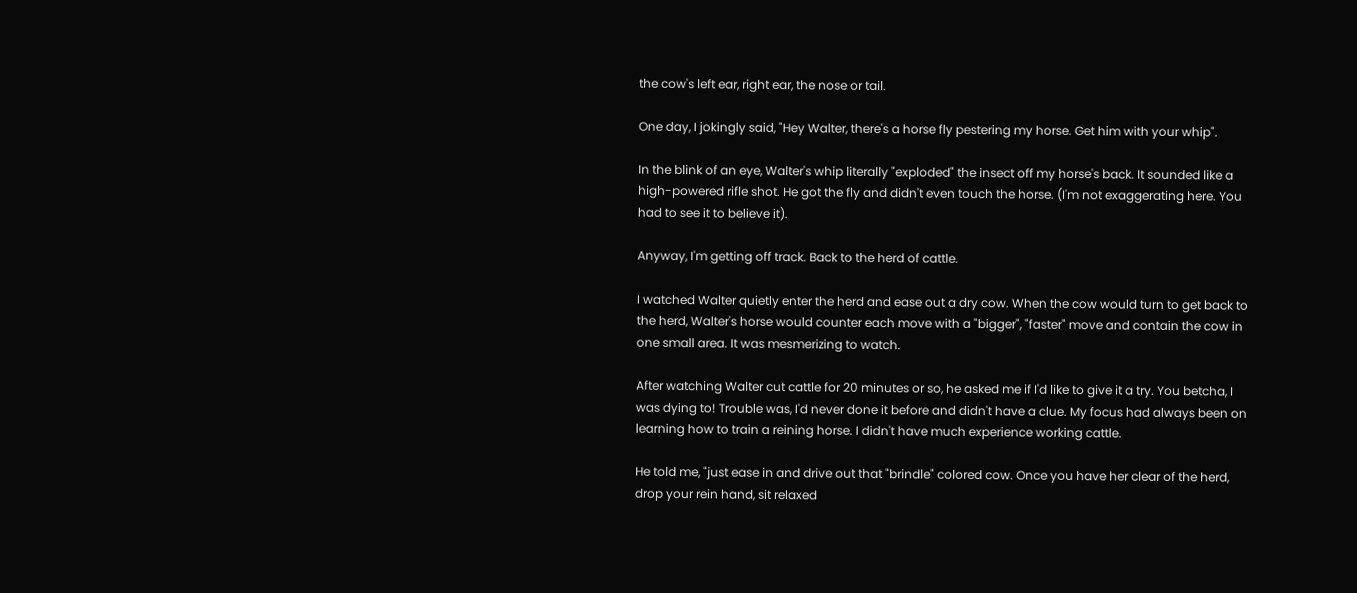the cow's left ear, right ear, the nose or tail.

One day, I jokingly said, "Hey Walter, there's a horse fly pestering my horse. Get him with your whip".

In the blink of an eye, Walter's whip literally "exploded" the insect off my horse's back. It sounded like a high-powered rifle shot. He got the fly and didn't even touch the horse. (I'm not exaggerating here. You had to see it to believe it).

Anyway, I'm getting off track. Back to the herd of cattle.

I watched Walter quietly enter the herd and ease out a dry cow. When the cow would turn to get back to the herd, Walter's horse would counter each move with a "bigger", "faster" move and contain the cow in one small area. It was mesmerizing to watch.

After watching Walter cut cattle for 20 minutes or so, he asked me if I'd like to give it a try. You betcha, I was dying to! Trouble was, I'd never done it before and didn't have a clue. My focus had always been on learning how to train a reining horse. I didn't have much experience working cattle.

He told me, "just ease in and drive out that "brindle" colored cow. Once you have her clear of the herd, drop your rein hand, sit relaxed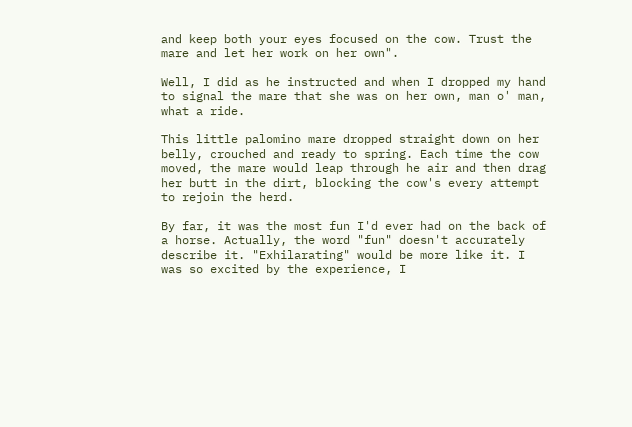and keep both your eyes focused on the cow. Trust the mare and let her work on her own".

Well, I did as he instructed and when I dropped my hand to signal the mare that she was on her own, man o' man, what a ride.

This little palomino mare dropped straight down on her belly, crouched and ready to spring. Each time the cow moved, the mare would leap through he air and then drag her butt in the dirt, blocking the cow's every attempt to rejoin the herd.

By far, it was the most fun I'd ever had on the back of a horse. Actually, the word "fun" doesn't accurately describe it. "Exhilarating" would be more like it. I was so excited by the experience, I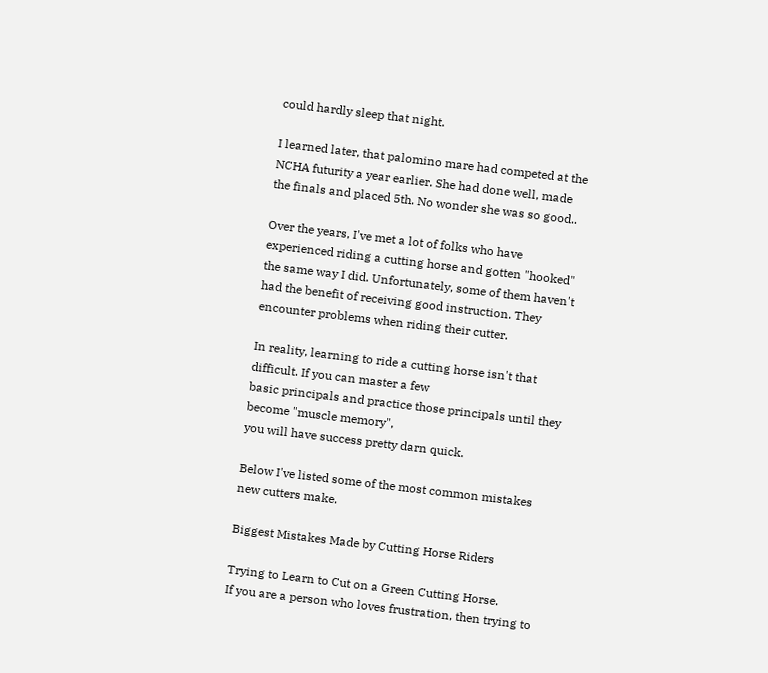could hardly sleep that night.

I learned later, that palomino mare had competed at the NCHA futurity a year earlier. She had done well, made the finals and placed 5th. No wonder she was so good..

Over the years, I've met a lot of folks who have experienced riding a cutting horse and gotten "hooked" the same way I did. Unfortunately, some of them haven't had the benefit of receiving good instruction. They encounter problems when riding their cutter.

In reality, learning to ride a cutting horse isn't that difficult. If you can master a few
basic principals and practice those principals until they become "muscle memory",
you will have success pretty darn quick.

Below I've listed some of the most common mistakes new cutters make.

Biggest Mistakes Made by Cutting Horse Riders

Trying to Learn to Cut on a Green Cutting Horse.
If you are a person who loves frustration, then trying to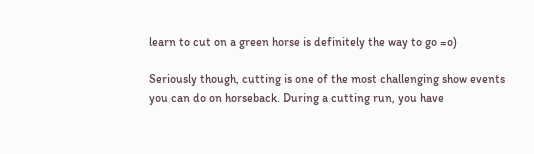learn to cut on a green horse is definitely the way to go =o)

Seriously though, cutting is one of the most challenging show events you can do on horseback. During a cutting run, you have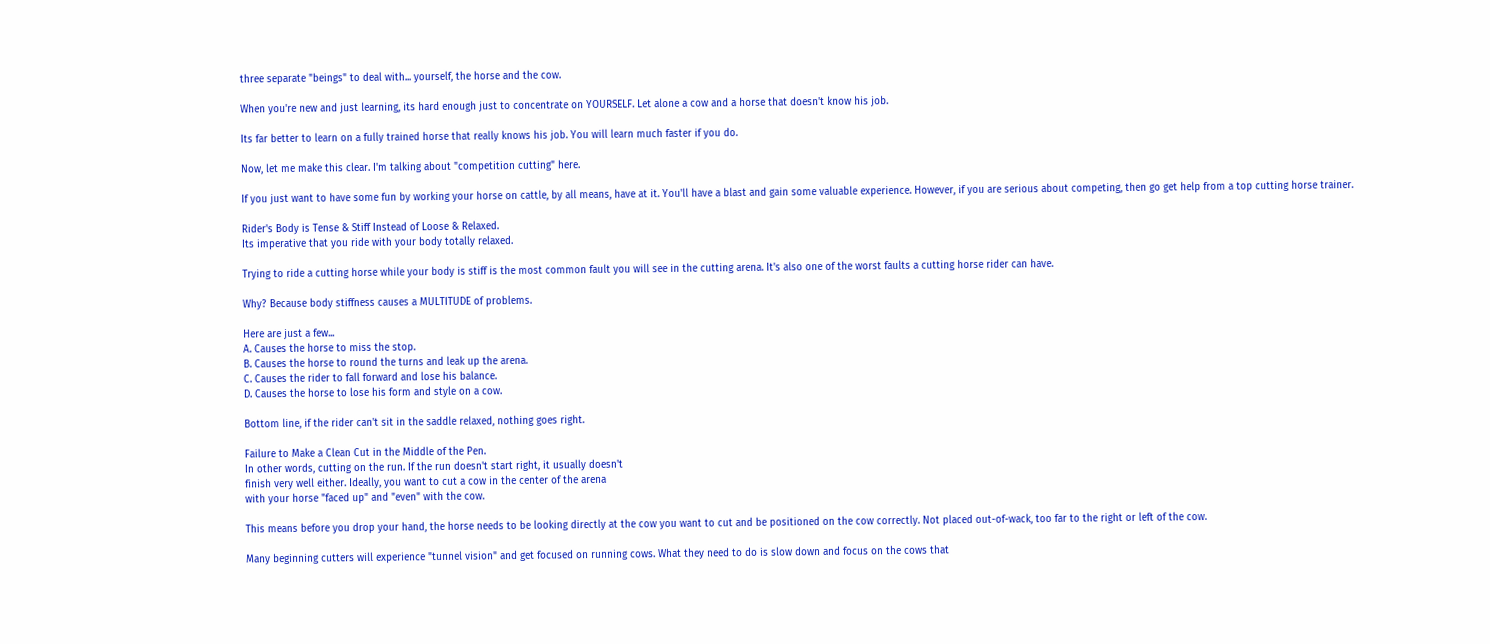three separate "beings" to deal with... yourself, the horse and the cow.

When you're new and just learning, its hard enough just to concentrate on YOURSELF. Let alone a cow and a horse that doesn't know his job.

Its far better to learn on a fully trained horse that really knows his job. You will learn much faster if you do.

Now, let me make this clear. I'm talking about "competition cutting" here.

If you just want to have some fun by working your horse on cattle, by all means, have at it. You'll have a blast and gain some valuable experience. However, if you are serious about competing, then go get help from a top cutting horse trainer.

Rider's Body is Tense & Stiff Instead of Loose & Relaxed.
Its imperative that you ride with your body totally relaxed.

Trying to ride a cutting horse while your body is stiff is the most common fault you will see in the cutting arena. It's also one of the worst faults a cutting horse rider can have.

Why? Because body stiffness causes a MULTITUDE of problems.

Here are just a few...
A. Causes the horse to miss the stop.
B. Causes the horse to round the turns and leak up the arena.
C. Causes the rider to fall forward and lose his balance.
D. Causes the horse to lose his form and style on a cow.

Bottom line, if the rider can't sit in the saddle relaxed, nothing goes right.

Failure to Make a Clean Cut in the Middle of the Pen.
In other words, cutting on the run. If the run doesn't start right, it usually doesn't
finish very well either. Ideally, you want to cut a cow in the center of the arena
with your horse "faced up" and "even" with the cow.

This means before you drop your hand, the horse needs to be looking directly at the cow you want to cut and be positioned on the cow correctly. Not placed out-of-wack, too far to the right or left of the cow.

Many beginning cutters will experience "tunnel vision" and get focused on running cows. What they need to do is slow down and focus on the cows that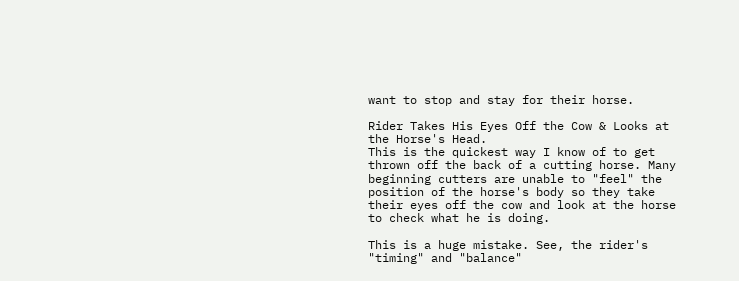want to stop and stay for their horse.

Rider Takes His Eyes Off the Cow & Looks at the Horse's Head.
This is the quickest way I know of to get thrown off the back of a cutting horse. Many beginning cutters are unable to "feel" the position of the horse's body so they take their eyes off the cow and look at the horse to check what he is doing.

This is a huge mistake. See, the rider's "timing" and "balance"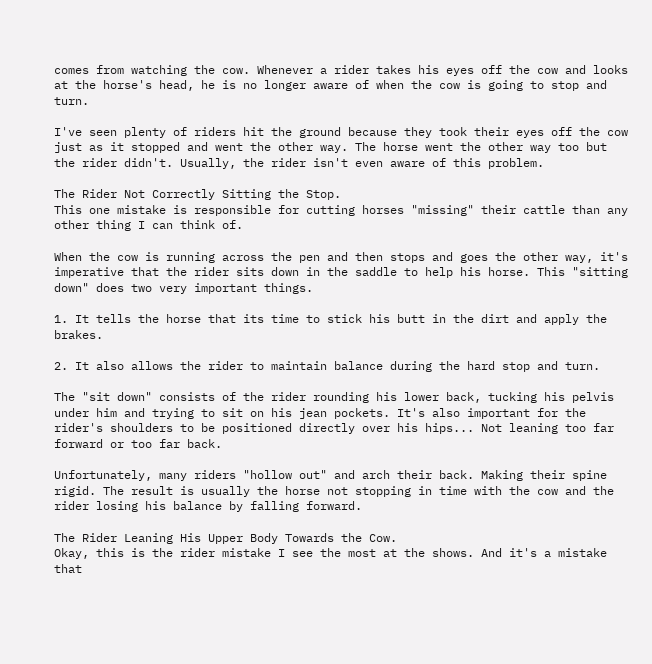comes from watching the cow. Whenever a rider takes his eyes off the cow and looks at the horse's head, he is no longer aware of when the cow is going to stop and turn.

I've seen plenty of riders hit the ground because they took their eyes off the cow just as it stopped and went the other way. The horse went the other way too but the rider didn't. Usually, the rider isn't even aware of this problem.

The Rider Not Correctly Sitting the Stop.
This one mistake is responsible for cutting horses "missing" their cattle than any other thing I can think of.

When the cow is running across the pen and then stops and goes the other way, it's imperative that the rider sits down in the saddle to help his horse. This "sitting down" does two very important things.

1. It tells the horse that its time to stick his butt in the dirt and apply the brakes.

2. It also allows the rider to maintain balance during the hard stop and turn.

The "sit down" consists of the rider rounding his lower back, tucking his pelvis under him and trying to sit on his jean pockets. It's also important for the rider's shoulders to be positioned directly over his hips... Not leaning too far forward or too far back.

Unfortunately, many riders "hollow out" and arch their back. Making their spine rigid. The result is usually the horse not stopping in time with the cow and the rider losing his balance by falling forward.

The Rider Leaning His Upper Body Towards the Cow.
Okay, this is the rider mistake I see the most at the shows. And it's a mistake that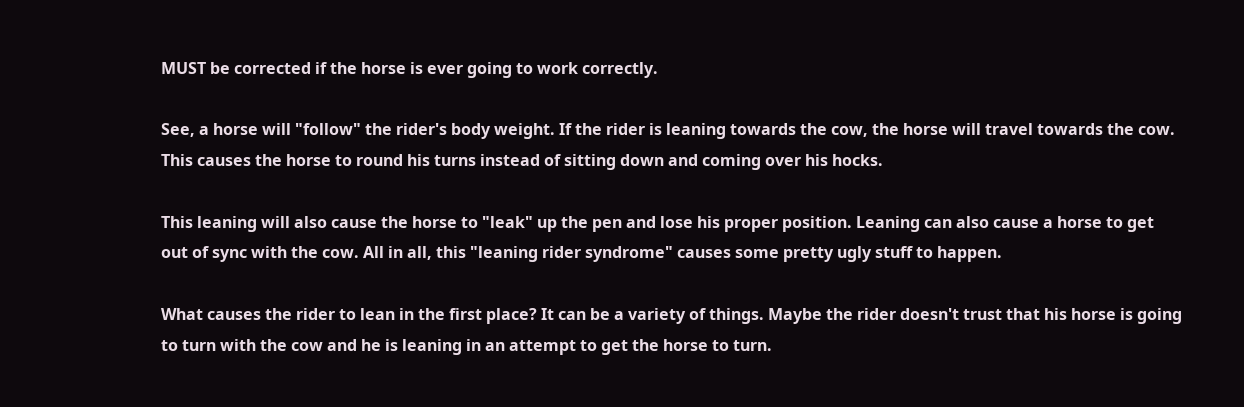MUST be corrected if the horse is ever going to work correctly.

See, a horse will "follow" the rider's body weight. If the rider is leaning towards the cow, the horse will travel towards the cow. This causes the horse to round his turns instead of sitting down and coming over his hocks.

This leaning will also cause the horse to "leak" up the pen and lose his proper position. Leaning can also cause a horse to get out of sync with the cow. All in all, this "leaning rider syndrome" causes some pretty ugly stuff to happen.

What causes the rider to lean in the first place? It can be a variety of things. Maybe the rider doesn't trust that his horse is going to turn with the cow and he is leaning in an attempt to get the horse to turn.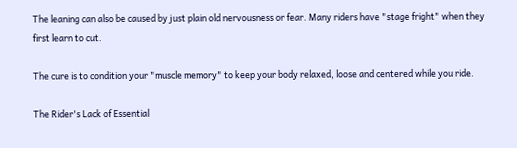The leaning can also be caused by just plain old nervousness or fear. Many riders have "stage fright" when they first learn to cut.

The cure is to condition your "muscle memory" to keep your body relaxed, loose and centered while you ride.

The Rider's Lack of Essential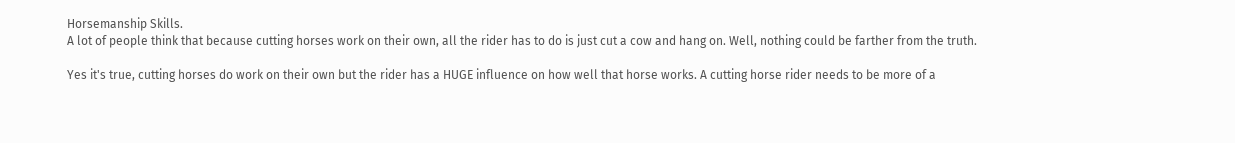Horsemanship Skills.
A lot of people think that because cutting horses work on their own, all the rider has to do is just cut a cow and hang on. Well, nothing could be farther from the truth.

Yes it's true, cutting horses do work on their own but the rider has a HUGE influence on how well that horse works. A cutting horse rider needs to be more of a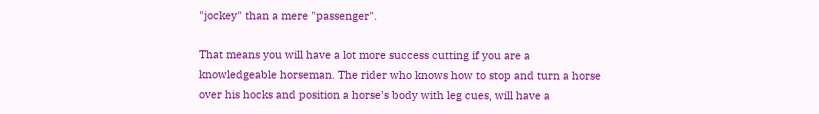"jockey" than a mere "passenger".

That means you will have a lot more success cutting if you are a knowledgeable horseman. The rider who knows how to stop and turn a horse over his hocks and position a horse's body with leg cues, will have a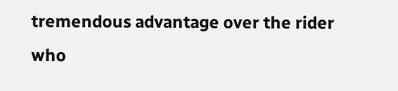tremendous advantage over the rider who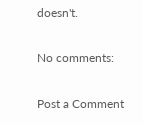doesn't.

No comments:

Post a Comment